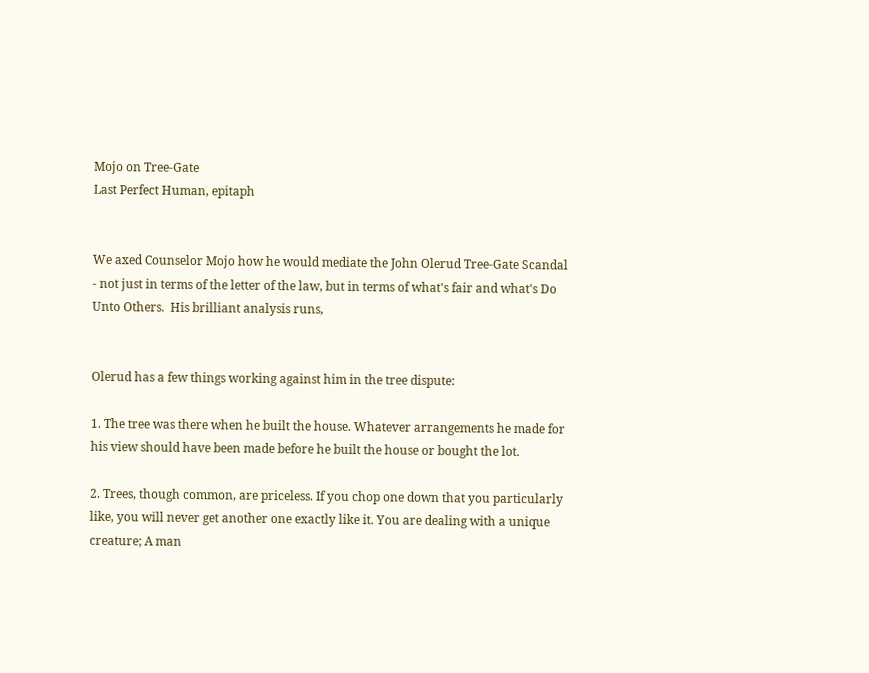Mojo on Tree-Gate
Last Perfect Human, epitaph


We axed Counselor Mojo how he would mediate the John Olerud Tree-Gate Scandal - not just in terms of the letter of the law, but in terms of what's fair and what's Do Unto Others.  His brilliant analysis runs,


Olerud has a few things working against him in the tree dispute:

1. The tree was there when he built the house. Whatever arrangements he made for his view should have been made before he built the house or bought the lot.

2. Trees, though common, are priceless. If you chop one down that you particularly like, you will never get another one exactly like it. You are dealing with a unique creature; A man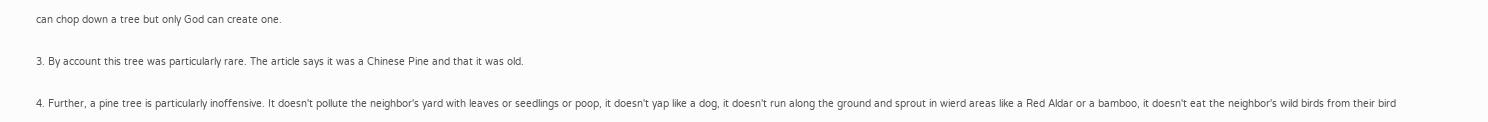can chop down a tree but only God can create one.

3. By account this tree was particularly rare. The article says it was a Chinese Pine and that it was old.

4. Further, a pine tree is particularly inoffensive. It doesn't pollute the neighbor's yard with leaves or seedlings or poop, it doesn't yap like a dog, it doesn't run along the ground and sprout in wierd areas like a Red Aldar or a bamboo, it doesn't eat the neighbor's wild birds from their bird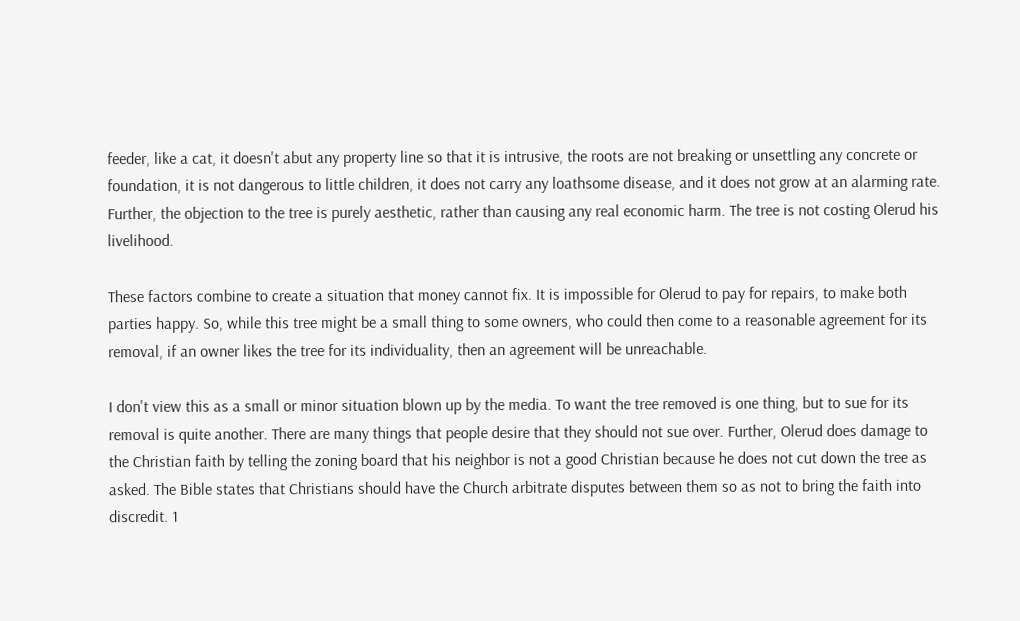feeder, like a cat, it doesn't abut any property line so that it is intrusive, the roots are not breaking or unsettling any concrete or foundation, it is not dangerous to little children, it does not carry any loathsome disease, and it does not grow at an alarming rate. Further, the objection to the tree is purely aesthetic, rather than causing any real economic harm. The tree is not costing Olerud his livelihood.

These factors combine to create a situation that money cannot fix. It is impossible for Olerud to pay for repairs, to make both parties happy. So, while this tree might be a small thing to some owners, who could then come to a reasonable agreement for its removal, if an owner likes the tree for its individuality, then an agreement will be unreachable.

I don't view this as a small or minor situation blown up by the media. To want the tree removed is one thing, but to sue for its removal is quite another. There are many things that people desire that they should not sue over. Further, Olerud does damage to the Christian faith by telling the zoning board that his neighbor is not a good Christian because he does not cut down the tree as asked. The Bible states that Christians should have the Church arbitrate disputes between them so as not to bring the faith into discredit. 1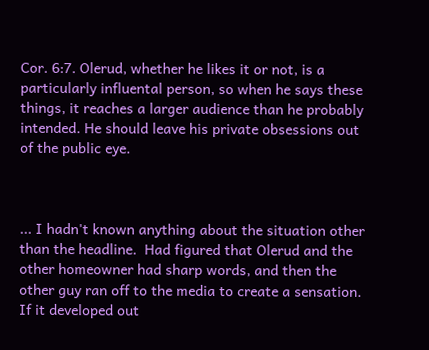Cor. 6:7. Olerud, whether he likes it or not, is a particularly influental person, so when he says these things, it reaches a larger audience than he probably intended. He should leave his private obsessions out of the public eye.



... I hadn't known anything about the situation other than the headline.  Had figured that Olerud and the other homeowner had sharp words, and then the other guy ran off to the media to create a sensation.  If it developed out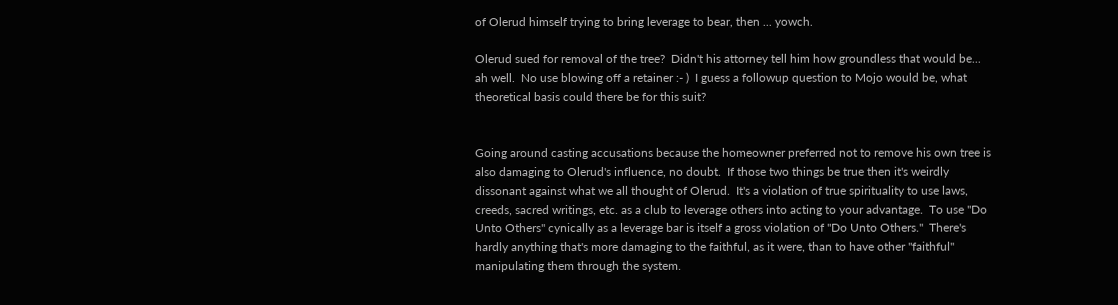of Olerud himself trying to bring leverage to bear, then ... yowch.

Olerud sued for removal of the tree?  Didn't his attorney tell him how groundless that would be... ah well.  No use blowing off a retainer :- )  I guess a followup question to Mojo would be, what theoretical basis could there be for this suit?


Going around casting accusations because the homeowner preferred not to remove his own tree is also damaging to Olerud's influence, no doubt.  If those two things be true then it's weirdly dissonant against what we all thought of Olerud.  It's a violation of true spirituality to use laws, creeds, sacred writings, etc. as a club to leverage others into acting to your advantage.  To use "Do Unto Others" cynically as a leverage bar is itself a gross violation of "Do Unto Others."  There's hardly anything that's more damaging to the faithful, as it were, than to have other "faithful" manipulating them through the system.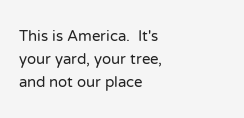This is America.  It's your yard, your tree, and not our place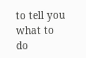to tell you what to do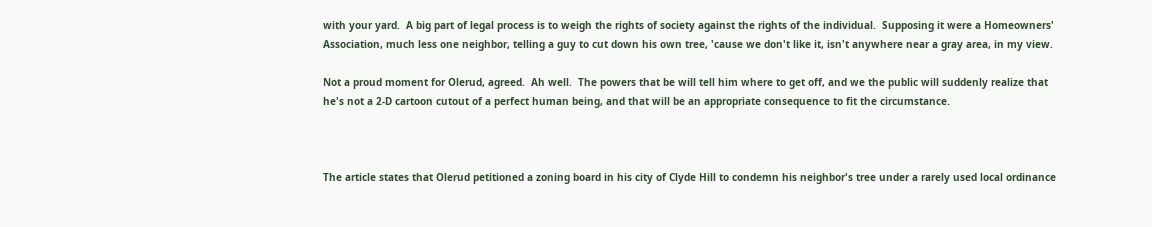with your yard.  A big part of legal process is to weigh the rights of society against the rights of the individual.  Supposing it were a Homeowners' Association, much less one neighbor, telling a guy to cut down his own tree, 'cause we don't like it, isn't anywhere near a gray area, in my view.

Not a proud moment for Olerud, agreed.  Ah well.  The powers that be will tell him where to get off, and we the public will suddenly realize that he's not a 2-D cartoon cutout of a perfect human being, and that will be an appropriate consequence to fit the circumstance.



The article states that Olerud petitioned a zoning board in his city of Clyde Hill to condemn his neighbor's tree under a rarely used local ordinance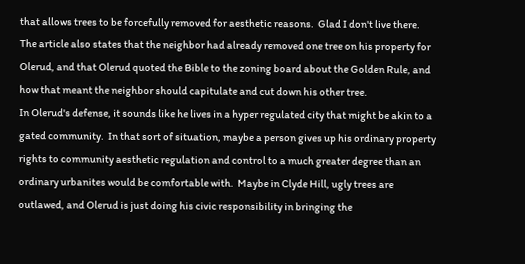that allows trees to be forcefully removed for aesthetic reasons.  Glad I don't live there.
The article also states that the neighbor had already removed one tree on his property for Olerud, and that Olerud quoted the Bible to the zoning board about the Golden Rule, and how that meant the neighbor should capitulate and cut down his other tree.
In Olerud's defense, it sounds like he lives in a hyper regulated city that might be akin to a gated community.  In that sort of situation, maybe a person gives up his ordinary property rights to community aesthetic regulation and control to a much greater degree than an ordinary urbanites would be comfortable with.  Maybe in Clyde Hill, ugly trees are outlawed, and Olerud is just doing his civic responsibility in bringing the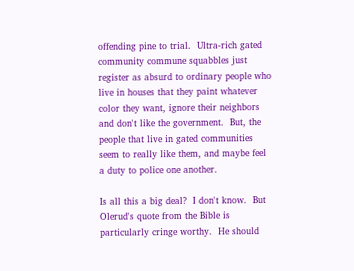offending pine to trial.  Ultra-rich gated community commune squabbles just register as absurd to ordinary people who live in houses that they paint whatever color they want, ignore their neighbors and don't like the government.  But, the people that live in gated communities seem to really like them, and maybe feel a duty to police one another.

Is all this a big deal?  I don't know.  But Olerud's quote from the Bible is particularly cringe worthy.  He should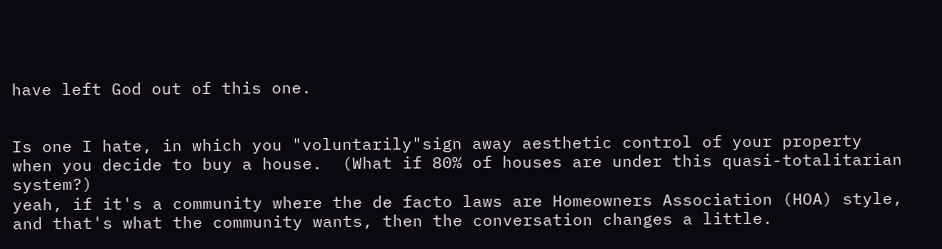have left God out of this one.


Is one I hate, in which you "voluntarily"sign away aesthetic control of your property when you decide to buy a house.  (What if 80% of houses are under this quasi-totalitarian system?)
yeah, if it's a community where the de facto laws are Homeowners Association (HOA) style, and that's what the community wants, then the conversation changes a little.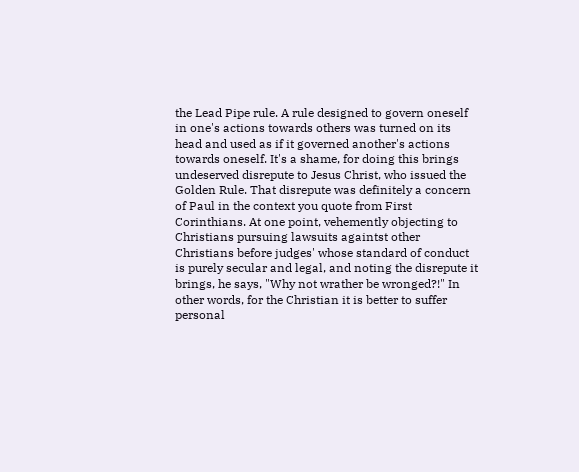the Lead Pipe rule. A rule designed to govern oneself in one's actions towards others was turned on its head and used as if it governed another's actions towards oneself. It's a shame, for doing this brings undeserved disrepute to Jesus Christ, who issued the Golden Rule. That disrepute was definitely a concern of Paul in the context you quote from First Corinthians. At one point, vehemently objecting to Christians pursuing lawsuits againtst other Christians before judges' whose standard of conduct is purely secular and legal, and noting the disrepute it brings, he says, "Why not wrather be wronged?!" In other words, for the Christian it is better to suffer personal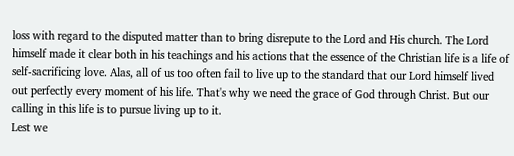loss with regard to the disputed matter than to bring disrepute to the Lord and His church. The Lord himself made it clear both in his teachings and his actions that the essence of the Christian life is a life of self-sacrificing love. Alas, all of us too often fail to live up to the standard that our Lord himself lived out perfectly every moment of his life. That's why we need the grace of God through Christ. But our calling in this life is to pursue living up to it.
Lest we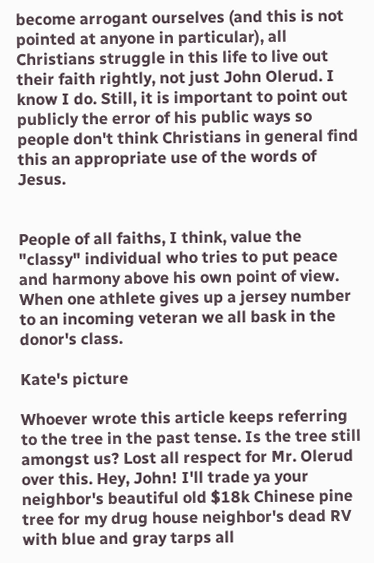become arrogant ourselves (and this is not pointed at anyone in particular), all Christians struggle in this life to live out their faith rightly, not just John Olerud. I know I do. Still, it is important to point out publicly the error of his public ways so people don't think Christians in general find this an appropriate use of the words of Jesus.


People of all faiths, I think, value the "classy" individual who tries to put peace and harmony above his own point of view.  When one athlete gives up a jersey number to an incoming veteran we all bask in the donor's class.

Kate's picture

Whoever wrote this article keeps referring to the tree in the past tense. Is the tree still amongst us? Lost all respect for Mr. Olerud over this. Hey, John! I'll trade ya your neighbor's beautiful old $18k Chinese pine tree for my drug house neighbor's dead RV with blue and gray tarps all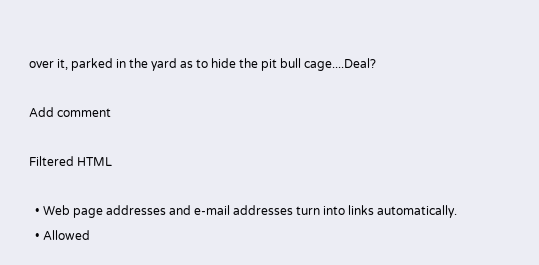over it, parked in the yard as to hide the pit bull cage....Deal?

Add comment

Filtered HTML

  • Web page addresses and e-mail addresses turn into links automatically.
  • Allowed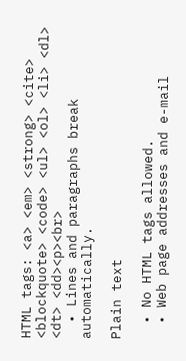HTML tags: <a> <em> <strong> <cite> <blockquote> <code> <ul> <ol> <li> <dl> <dt> <dd><p><br>
  • Lines and paragraphs break automatically.

Plain text

  • No HTML tags allowed.
  • Web page addresses and e-mail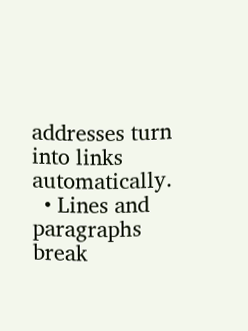addresses turn into links automatically.
  • Lines and paragraphs break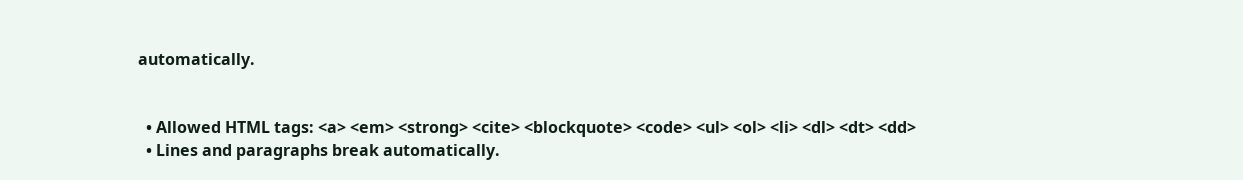automatically.


  • Allowed HTML tags: <a> <em> <strong> <cite> <blockquote> <code> <ul> <ol> <li> <dl> <dt> <dd>
  • Lines and paragraphs break automatically.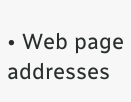• Web page addresses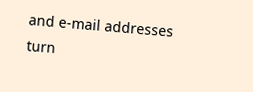and e-mail addresses turn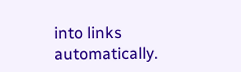into links automatically.